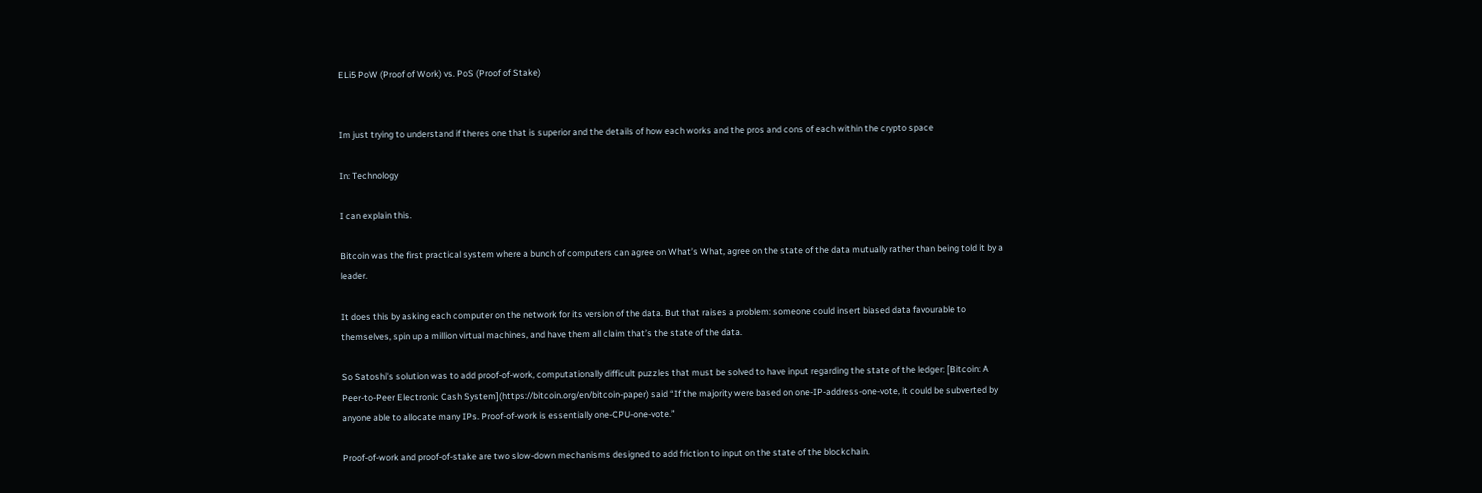ELi5 PoW (Proof of Work) vs. PoS (Proof of Stake)


Im just trying to understand if theres one that is superior and the details of how each works and the pros and cons of each within the crypto space

In: Technology

I can explain this.

Bitcoin was the first practical system where a bunch of computers can agree on What’s What, agree on the state of the data mutually rather than being told it by a leader.

It does this by asking each computer on the network for its version of the data. But that raises a problem: someone could insert biased data favourable to themselves, spin up a million virtual machines, and have them all claim that’s the state of the data.

So Satoshi’s solution was to add proof-of-work, computationally difficult puzzles that must be solved to have input regarding the state of the ledger: [Bitcoin: A Peer-to-Peer Electronic Cash System](https://bitcoin.org/en/bitcoin-paper) said “If the majority were based on one-IP-address-one-vote, it could be subverted by anyone able to allocate many IPs. Proof-of-work is essentially one-CPU-one-vote.”

Proof-of-work and proof-of-stake are two slow-down mechanisms designed to add friction to input on the state of the blockchain.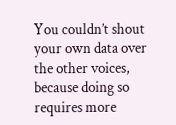You couldn’t shout your own data over the other voices, because doing so requires more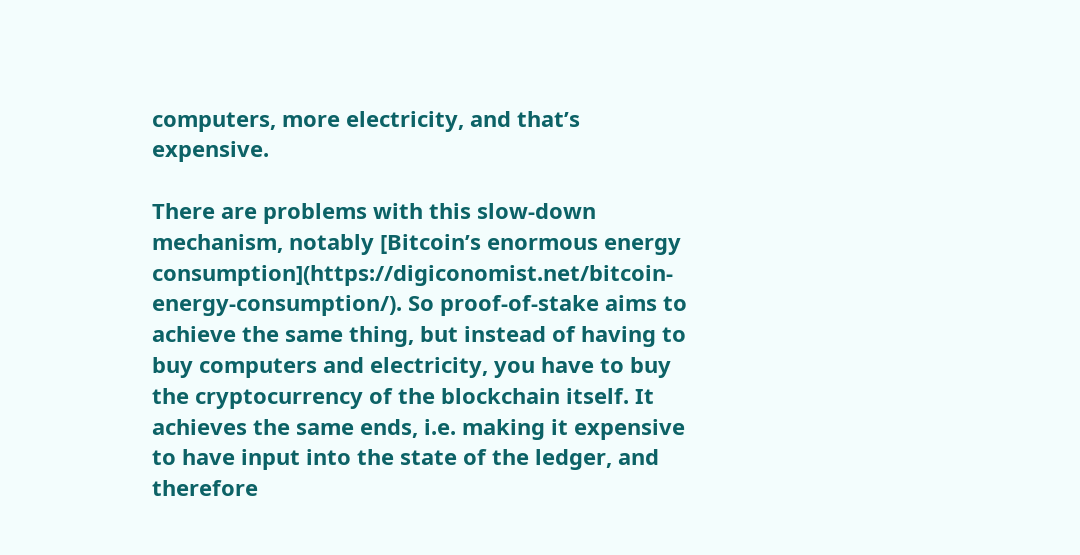computers, more electricity, and that’s expensive.

There are problems with this slow-down mechanism, notably [Bitcoin’s enormous energy consumption](https://digiconomist.net/bitcoin-energy-consumption/). So proof-of-stake aims to achieve the same thing, but instead of having to buy computers and electricity, you have to buy the cryptocurrency of the blockchain itself. It achieves the same ends, i.e. making it expensive to have input into the state of the ledger, and therefore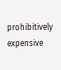prohibitively expensive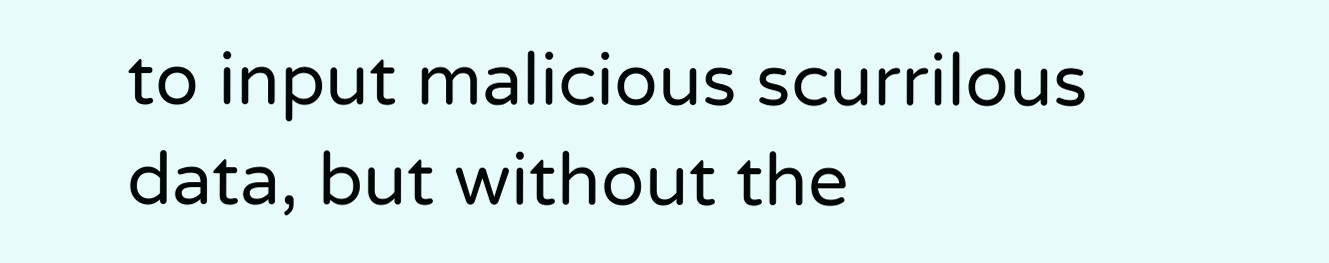to input malicious scurrilous data, but without the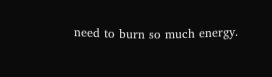need to burn so much energy.